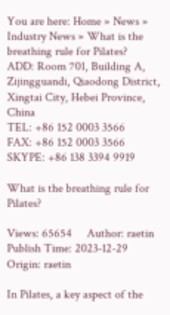You are here: Home » News » Industry News » What is the breathing rule for Pilates?
ADD: Room 701, Building A, Zijingguandi, Qiaodong District, Xingtai City, Hebei Province, China
TEL: +86 152 0003 3566
FAX: +86 152 0003 3566
SKYPE: +86 138 3394 9919

What is the breathing rule for Pilates?

Views: 65654     Author: raetin     Publish Time: 2023-12-29      Origin: raetin

In Pilates, a key aspect of the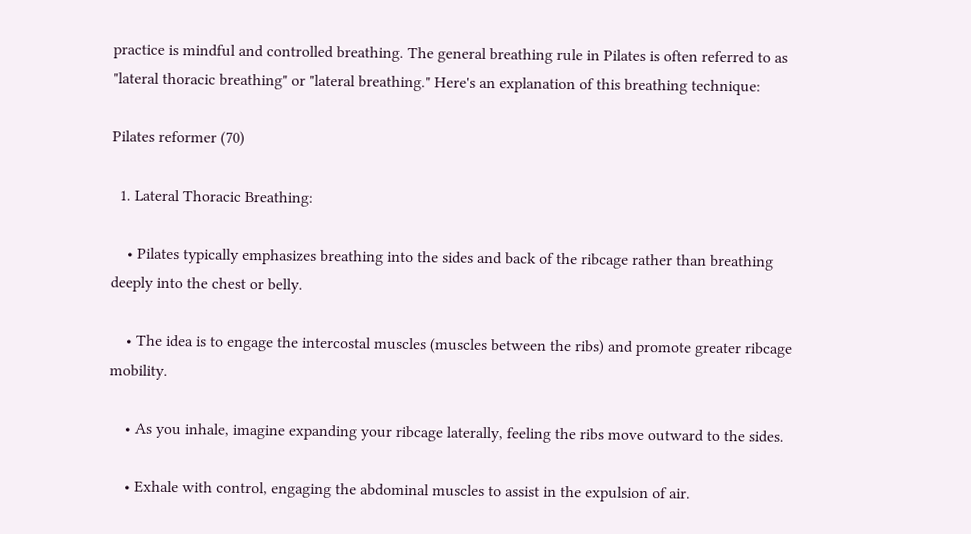practice is mindful and controlled breathing. The general breathing rule in Pilates is often referred to as "lateral thoracic breathing" or "lateral breathing." Here's an explanation of this breathing technique:

Pilates reformer (70)

  1. Lateral Thoracic Breathing:

    • Pilates typically emphasizes breathing into the sides and back of the ribcage rather than breathing deeply into the chest or belly.

    • The idea is to engage the intercostal muscles (muscles between the ribs) and promote greater ribcage mobility.

    • As you inhale, imagine expanding your ribcage laterally, feeling the ribs move outward to the sides.

    • Exhale with control, engaging the abdominal muscles to assist in the expulsion of air.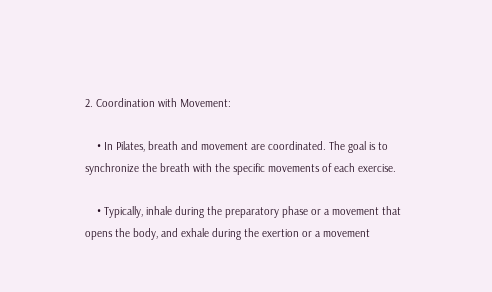2. Coordination with Movement:

    • In Pilates, breath and movement are coordinated. The goal is to synchronize the breath with the specific movements of each exercise.

    • Typically, inhale during the preparatory phase or a movement that opens the body, and exhale during the exertion or a movement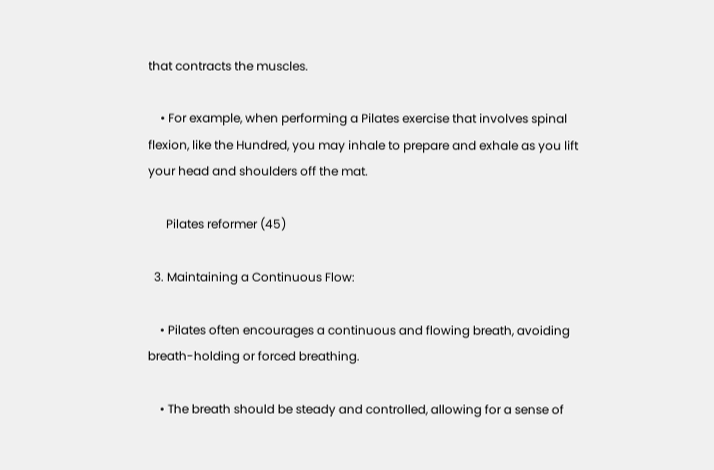that contracts the muscles.

    • For example, when performing a Pilates exercise that involves spinal flexion, like the Hundred, you may inhale to prepare and exhale as you lift your head and shoulders off the mat.

      Pilates reformer (45)

  3. Maintaining a Continuous Flow:

    • Pilates often encourages a continuous and flowing breath, avoiding breath-holding or forced breathing.

    • The breath should be steady and controlled, allowing for a sense of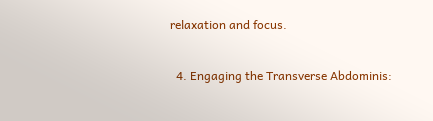relaxation and focus.

  4. Engaging the Transverse Abdominis: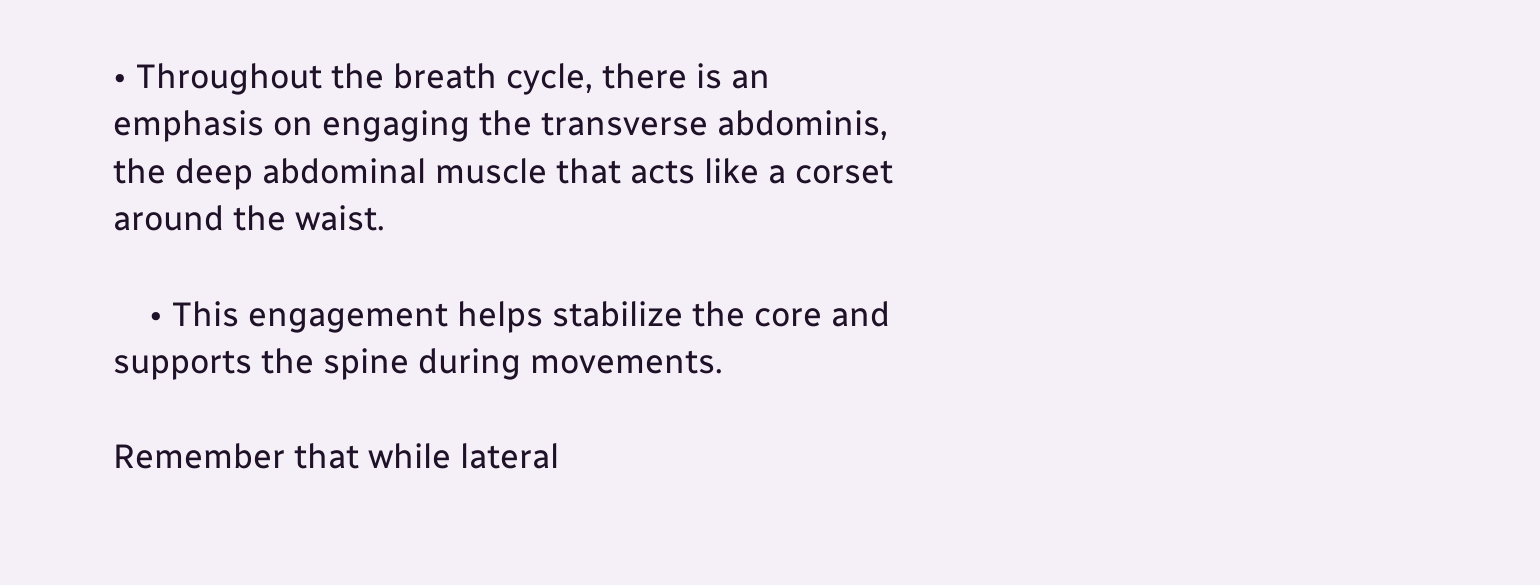• Throughout the breath cycle, there is an emphasis on engaging the transverse abdominis, the deep abdominal muscle that acts like a corset around the waist.

    • This engagement helps stabilize the core and supports the spine during movements.

Remember that while lateral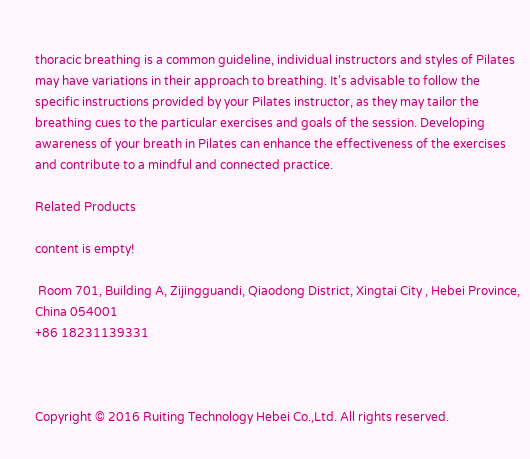thoracic breathing is a common guideline, individual instructors and styles of Pilates may have variations in their approach to breathing. It's advisable to follow the specific instructions provided by your Pilates instructor, as they may tailor the breathing cues to the particular exercises and goals of the session. Developing awareness of your breath in Pilates can enhance the effectiveness of the exercises and contribute to a mindful and connected practice.

Related Products

content is empty!

 Room 701, Building A, Zijingguandi, Qiaodong District, Xingtai City , Hebei Province, China 054001
+86 18231139331



Copyright © 2016 Ruiting Technology Hebei Co.,Ltd. All rights reserved.